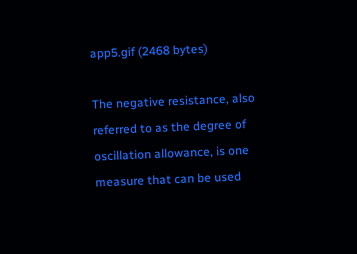app5.gif (2468 bytes)

The negative resistance, also referred to as the degree of oscillation allowance, is one measure that can be used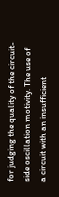for judging the quality of the circuit-side oscillation motivity. The use of a circuit with an insufficient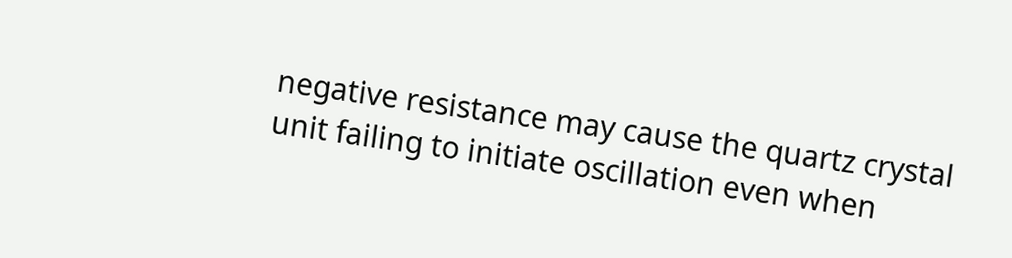negative resistance may cause the quartz crystal unit failing to initiate oscillation even when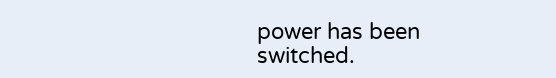power has been switched.